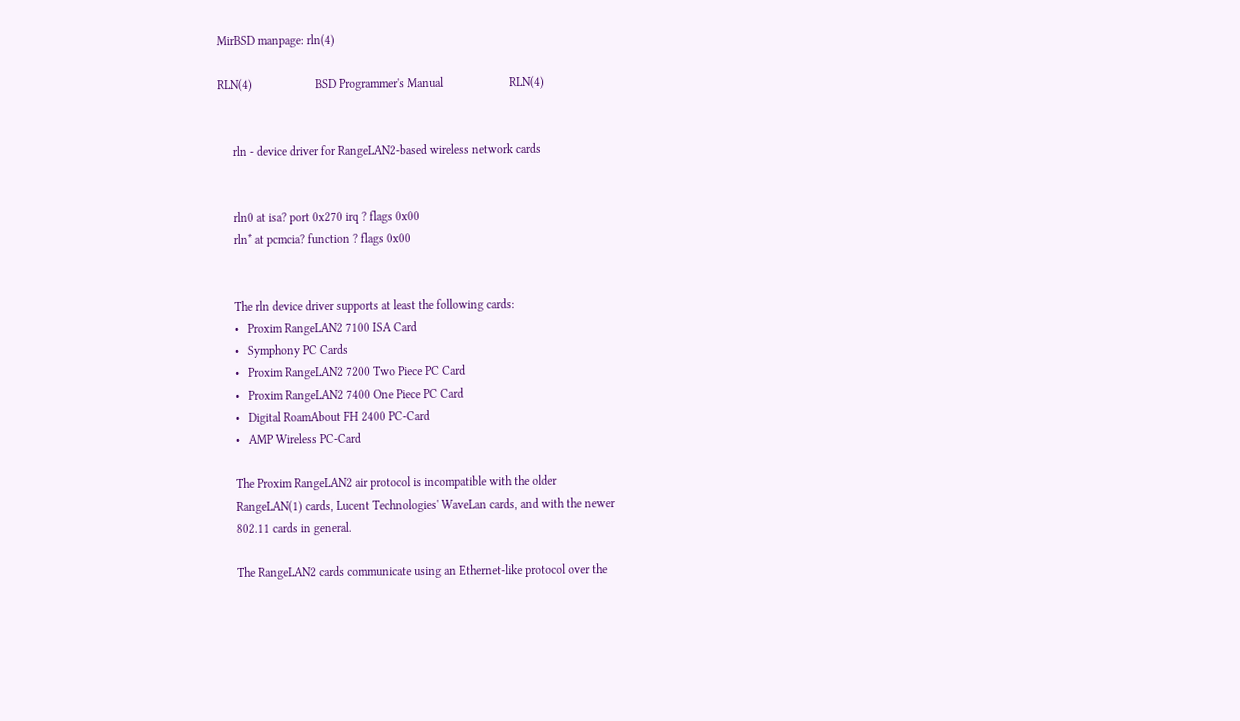MirBSD manpage: rln(4)

RLN(4)                     BSD Programmer's Manual                      RLN(4)


     rln - device driver for RangeLAN2-based wireless network cards


     rln0 at isa? port 0x270 irq ? flags 0x00
     rln* at pcmcia? function ? flags 0x00


     The rln device driver supports at least the following cards:
     •   Proxim RangeLAN2 7100 ISA Card
     •   Symphony PC Cards
     •   Proxim RangeLAN2 7200 Two Piece PC Card
     •   Proxim RangeLAN2 7400 One Piece PC Card
     •   Digital RoamAbout FH 2400 PC-Card
     •   AMP Wireless PC-Card

     The Proxim RangeLAN2 air protocol is incompatible with the older
     RangeLAN(1) cards, Lucent Technologies' WaveLan cards, and with the newer
     802.11 cards in general.

     The RangeLAN2 cards communicate using an Ethernet-like protocol over the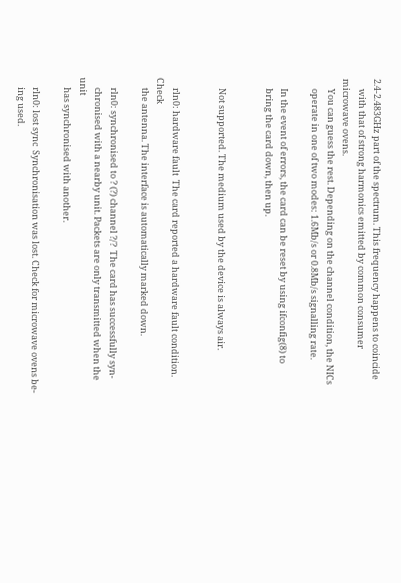2.4-2.483GHz part of the spectrum. This frequency happens to coincide
     with that of strong harmonics emitted by common consumer microwave ovens.
     You can guess the rest. Depending on the channel condition, the NICs
     operate in one of two modes: 1.6Mb/s or 0.8Mb/s signalling rate.

     In the event of errors, the card can be reset by using ifconfig(8) to
     bring the card down, then up.


     Not supported. The medium used by the device is always air.


     rln0: hardware fault  The card reported a hardware fault condition. Check
     the antenna. The interface is automatically marked down.

     rln0: synchronised to ? (?) channel ?/?  The card has successfully syn-
     chronised with a nearby unit. Packets are only transmitted when the unit
     has synchronised with another.

     rln0: lost sync  Synchronisation was lost. Check for microwave ovens be-
     ing used.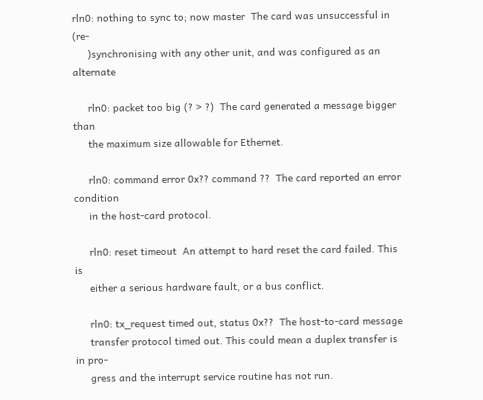rln0: nothing to sync to; now master  The card was unsuccessful in (re-
     )synchronising with any other unit, and was configured as an alternate

     rln0: packet too big (? > ?)  The card generated a message bigger than
     the maximum size allowable for Ethernet.

     rln0: command error 0x?? command ??  The card reported an error condition
     in the host-card protocol.

     rln0: reset timeout  An attempt to hard reset the card failed. This is
     either a serious hardware fault, or a bus conflict.

     rln0: tx_request timed out, status 0x??  The host-to-card message
     transfer protocol timed out. This could mean a duplex transfer is in pro-
     gress and the interrupt service routine has not run.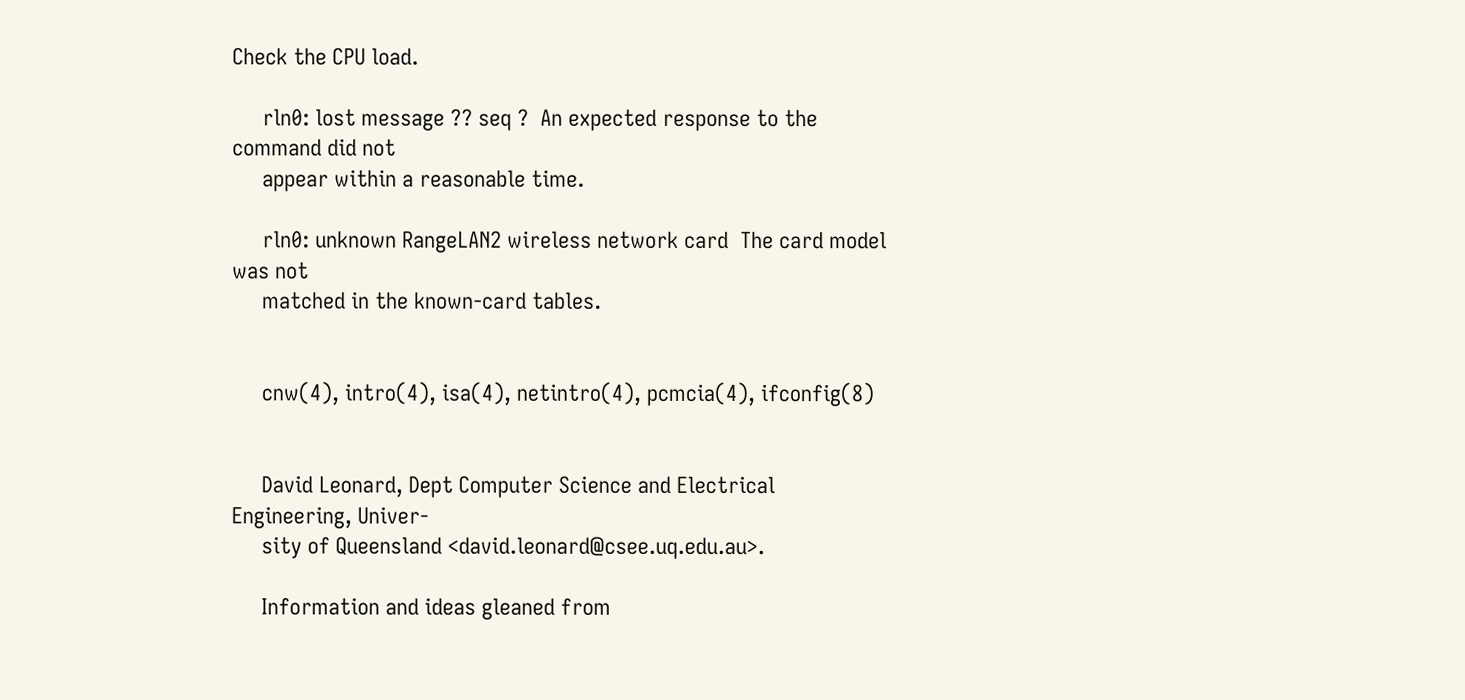Check the CPU load.

     rln0: lost message ?? seq ?  An expected response to the command did not
     appear within a reasonable time.

     rln0: unknown RangeLAN2 wireless network card  The card model was not
     matched in the known-card tables.


     cnw(4), intro(4), isa(4), netintro(4), pcmcia(4), ifconfig(8)


     David Leonard, Dept Computer Science and Electrical Engineering, Univer-
     sity of Queensland <david.leonard@csee.uq.edu.au>.

     Information and ideas gleaned from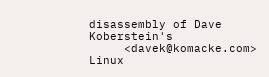disassembly of Dave Koberstein's
     <davek@komacke.com> Linux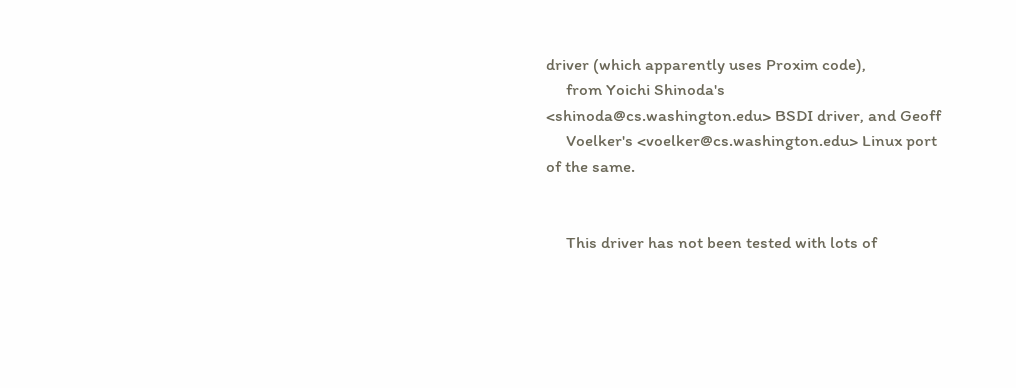driver (which apparently uses Proxim code),
     from Yoichi Shinoda's <shinoda@cs.washington.edu> BSDI driver, and Geoff
     Voelker's <voelker@cs.washington.edu> Linux port of the same.


     This driver has not been tested with lots of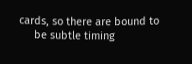cards, so there are bound to
     be subtle timing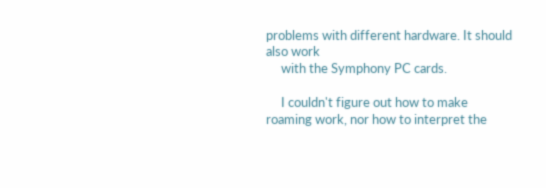problems with different hardware. It should also work
     with the Symphony PC cards.

     I couldn't figure out how to make roaming work, nor how to interpret the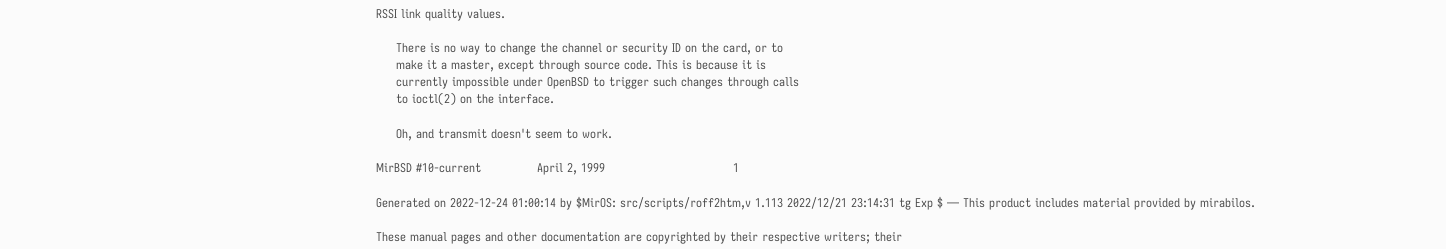RSSI link quality values.

     There is no way to change the channel or security ID on the card, or to
     make it a master, except through source code. This is because it is
     currently impossible under OpenBSD to trigger such changes through calls
     to ioctl(2) on the interface.

     Oh, and transmit doesn't seem to work.

MirBSD #10-current              April 2, 1999                                1

Generated on 2022-12-24 01:00:14 by $MirOS: src/scripts/roff2htm,v 1.113 2022/12/21 23:14:31 tg Exp $ — This product includes material provided by mirabilos.

These manual pages and other documentation are copyrighted by their respective writers; their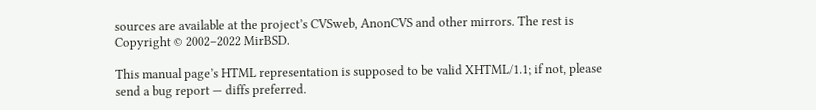sources are available at the project’s CVSweb, AnonCVS and other mirrors. The rest is Copyright © 2002–2022 MirBSD.

This manual page’s HTML representation is supposed to be valid XHTML/1.1; if not, please send a bug report — diffs preferred.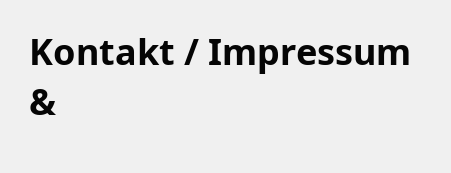Kontakt / Impressum &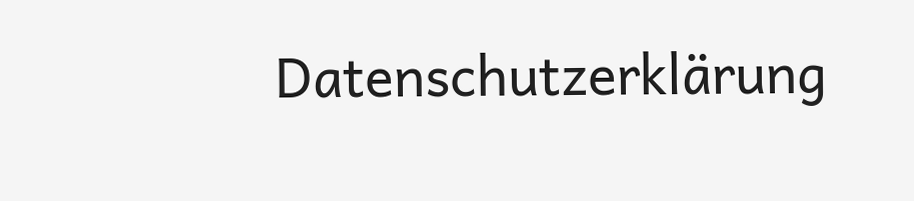Datenschutzerklärung